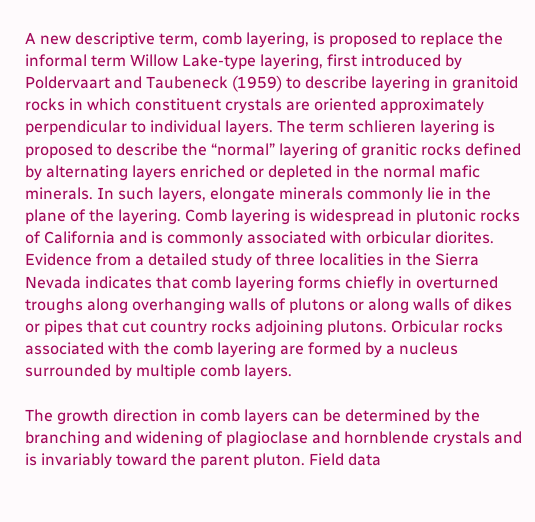A new descriptive term, comb layering, is proposed to replace the informal term Willow Lake-type layering, first introduced by Poldervaart and Taubeneck (1959) to describe layering in granitoid rocks in which constituent crystals are oriented approximately perpendicular to individual layers. The term schlieren layering is proposed to describe the “normal” layering of granitic rocks defined by alternating layers enriched or depleted in the normal mafic minerals. In such layers, elongate minerals commonly lie in the plane of the layering. Comb layering is widespread in plutonic rocks of California and is commonly associated with orbicular diorites. Evidence from a detailed study of three localities in the Sierra Nevada indicates that comb layering forms chiefly in overturned troughs along overhanging walls of plutons or along walls of dikes or pipes that cut country rocks adjoining plutons. Orbicular rocks associated with the comb layering are formed by a nucleus surrounded by multiple comb layers.

The growth direction in comb layers can be determined by the branching and widening of plagioclase and hornblende crystals and is invariably toward the parent pluton. Field data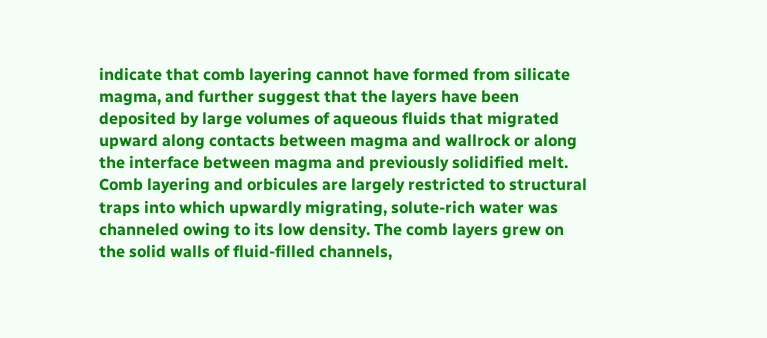indicate that comb layering cannot have formed from silicate magma, and further suggest that the layers have been deposited by large volumes of aqueous fluids that migrated upward along contacts between magma and wallrock or along the interface between magma and previously solidified melt. Comb layering and orbicules are largely restricted to structural traps into which upwardly migrating, solute-rich water was channeled owing to its low density. The comb layers grew on the solid walls of fluid-filled channels,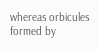whereas orbicules formed by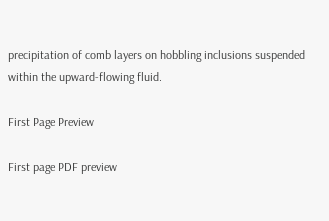precipitation of comb layers on hobbling inclusions suspended within the upward-flowing fluid.

First Page Preview

First page PDF preview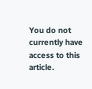You do not currently have access to this article.